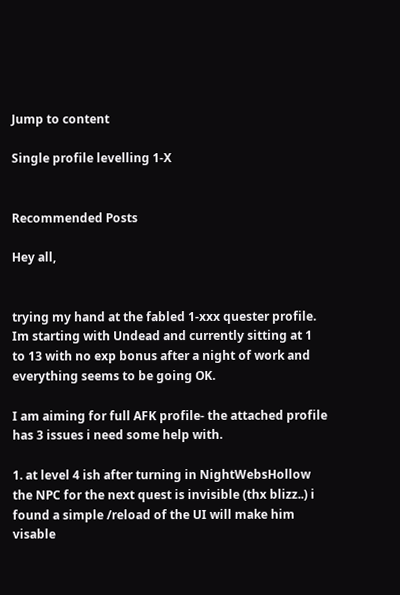Jump to content

Single profile levelling 1-X


Recommended Posts

Hey all,


trying my hand at the fabled 1-xxx quester profile.  Im starting with Undead and currently sitting at 1 to 13 with no exp bonus after a night of work and everything seems to be going OK.

I am aiming for full AFK profile- the attached profile has 3 issues i need some help with.

1. at level 4 ish after turning in NightWebsHollow the NPC for the next quest is invisible (thx blizz..) i found a simple /reload of the UI will make him visable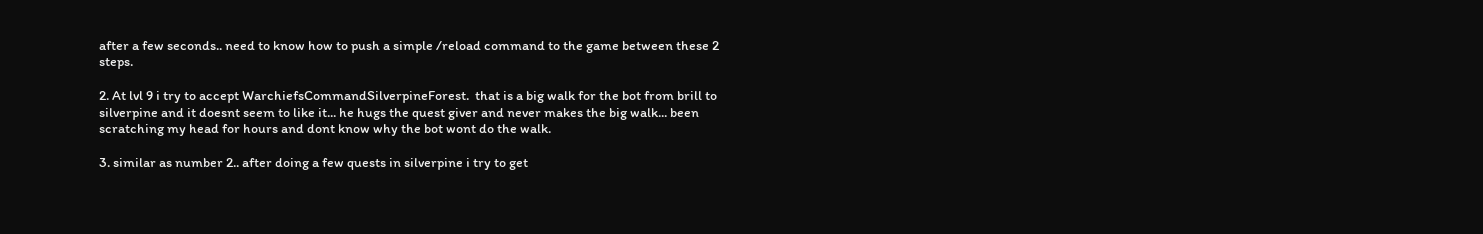after a few seconds.. need to know how to push a simple /reload command to the game between these 2 steps.

2. At lvl 9 i try to accept WarchiefsCommandSilverpineForest.  that is a big walk for the bot from brill to silverpine and it doesnt seem to like it... he hugs the quest giver and never makes the big walk... been scratching my head for hours and dont know why the bot wont do the walk.

3. similar as number 2.. after doing a few quests in silverpine i try to get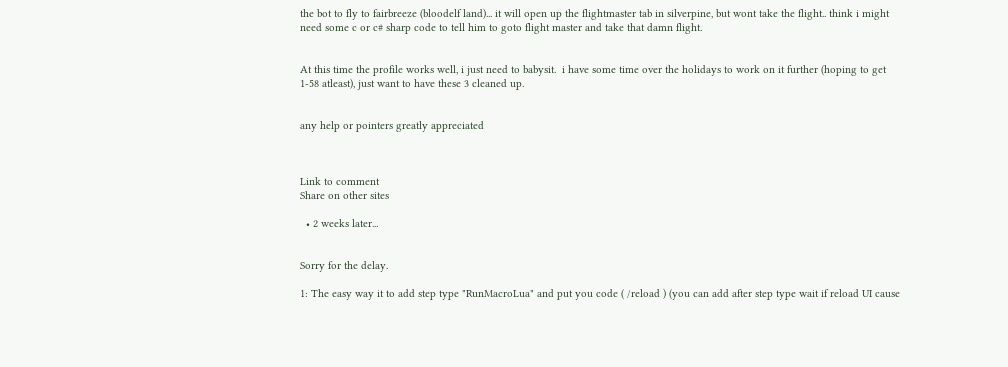the bot to fly to fairbreeze (bloodelf land)... it will open up the flightmaster tab in silverpine, but wont take the flight.. think i might need some c or c# sharp code to tell him to goto flight master and take that damn flight.


At this time the profile works well, i just need to babysit.  i have some time over the holidays to work on it further (hoping to get 1-58 atleast), just want to have these 3 cleaned up.


any help or pointers greatly appreciated



Link to comment
Share on other sites

  • 2 weeks later...


Sorry for the delay.

1: The easy way it to add step type "RunMacroLua" and put you code ( /reload ) (you can add after step type wait if reload UI cause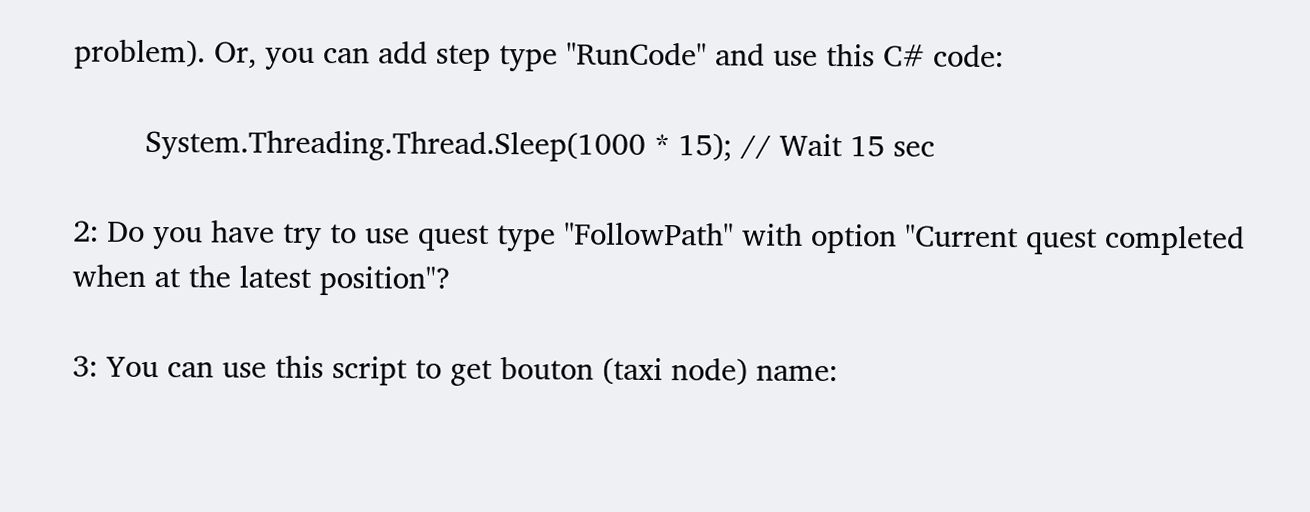problem). Or, you can add step type "RunCode" and use this C# code:

        System.Threading.Thread.Sleep(1000 * 15); // Wait 15 sec

2: Do you have try to use quest type "FollowPath" with option "Current quest completed when at the latest position"?

3: You can use this script to get bouton (taxi node) name: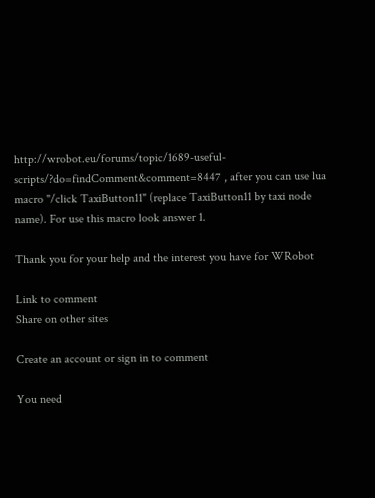http://wrobot.eu/forums/topic/1689-useful-scripts/?do=findComment&comment=8447 , after you can use lua macro "/click TaxiButton11" (replace TaxiButton11 by taxi node name). For use this macro look answer 1.

Thank you for your help and the interest you have for WRobot

Link to comment
Share on other sites

Create an account or sign in to comment

You need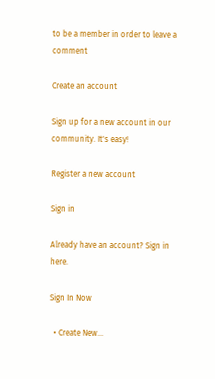to be a member in order to leave a comment

Create an account

Sign up for a new account in our community. It's easy!

Register a new account

Sign in

Already have an account? Sign in here.

Sign In Now

  • Create New...